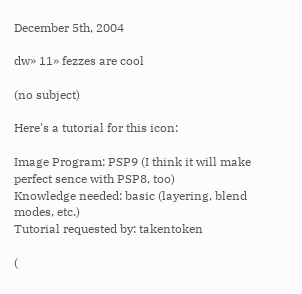December 5th, 2004

dw» 11» fezzes are cool

(no subject)

Here's a tutorial for this icon:

Image Program: PSP9 (I think it will make perfect sence with PSP8, too)
Knowledge needed: basic (layering, blend modes, etc.)
Tutorial requested by: takentoken

(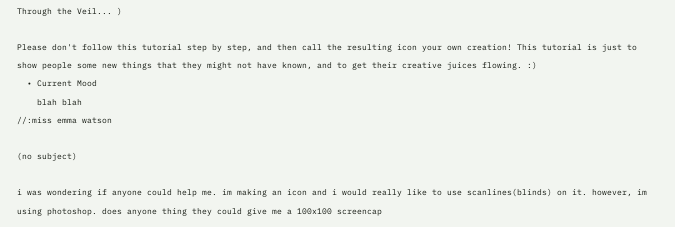Through the Veil... )

Please don't follow this tutorial step by step, and then call the resulting icon your own creation! This tutorial is just to show people some new things that they might not have known, and to get their creative juices flowing. :)
  • Current Mood
    blah blah
//:miss emma watson

(no subject)

i was wondering if anyone could help me. im making an icon and i would really like to use scanlines(blinds) on it. however, im using photoshop. does anyone thing they could give me a 100x100 screencap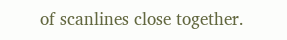of scanlines close together.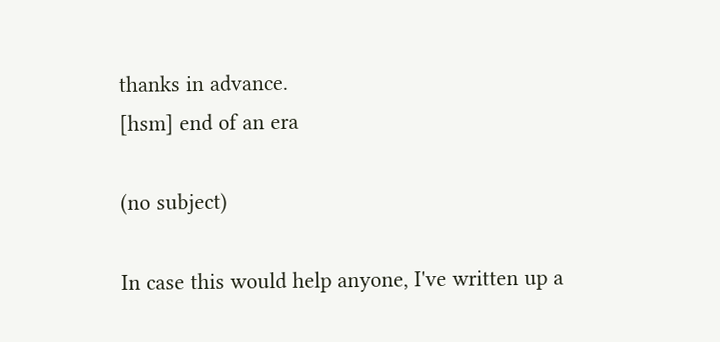thanks in advance.
[hsm] end of an era

(no subject)

In case this would help anyone, I've written up a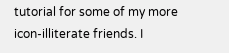tutorial for some of my more icon-illiterate friends. I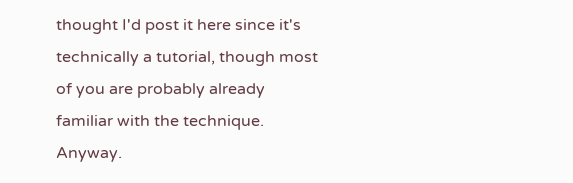thought I'd post it here since it's technically a tutorial, though most of you are probably already familiar with the technique. Anyway.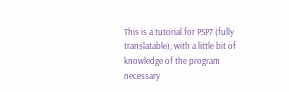This is a tutorial for PSP7 (fully translatable), with a little bit of knowledge of the program necessary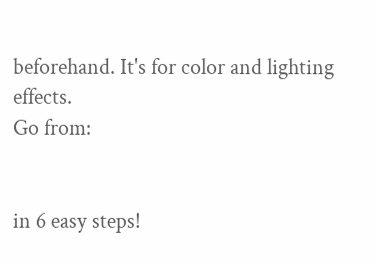beforehand. It's for color and lighting effects.
Go from:


in 6 easy steps!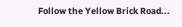Follow the Yellow Brick Road...